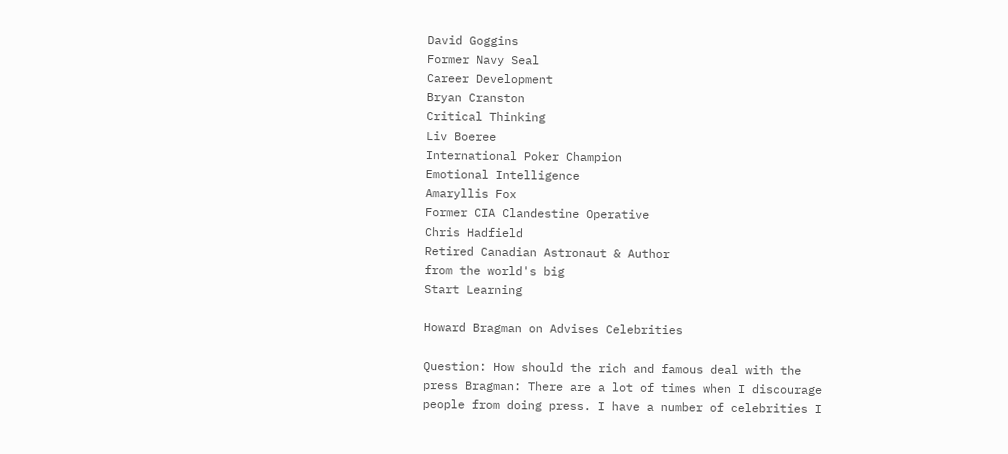David Goggins
Former Navy Seal
Career Development
Bryan Cranston
Critical Thinking
Liv Boeree
International Poker Champion
Emotional Intelligence
Amaryllis Fox
Former CIA Clandestine Operative
Chris Hadfield
Retired Canadian Astronaut & Author
from the world's big
Start Learning

Howard Bragman on Advises Celebrities

Question: How should the rich and famous deal with the press Bragman: There are a lot of times when I discourage people from doing press. I have a number of celebrities I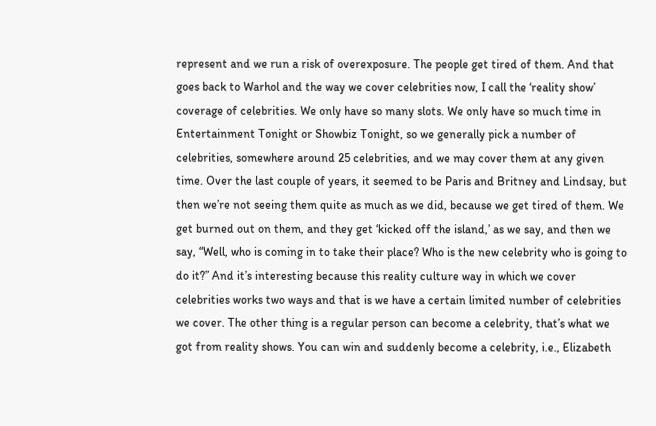represent and we run a risk of overexposure. The people get tired of them. And that goes back to Warhol and the way we cover celebrities now, I call the ‘reality show’ coverage of celebrities. We only have so many slots. We only have so much time in Entertainment Tonight or Showbiz Tonight, so we generally pick a number of celebrities, somewhere around 25 celebrities, and we may cover them at any given time. Over the last couple of years, it seemed to be Paris and Britney and Lindsay, but then we’re not seeing them quite as much as we did, because we get tired of them. We get burned out on them, and they get ‘kicked off the island,’ as we say, and then we say, “Well, who is coming in to take their place? Who is the new celebrity who is going to do it?” And it’s interesting because this reality culture way in which we cover celebrities works two ways and that is we have a certain limited number of celebrities we cover. The other thing is a regular person can become a celebrity, that’s what we got from reality shows. You can win and suddenly become a celebrity, i.e., Elizabeth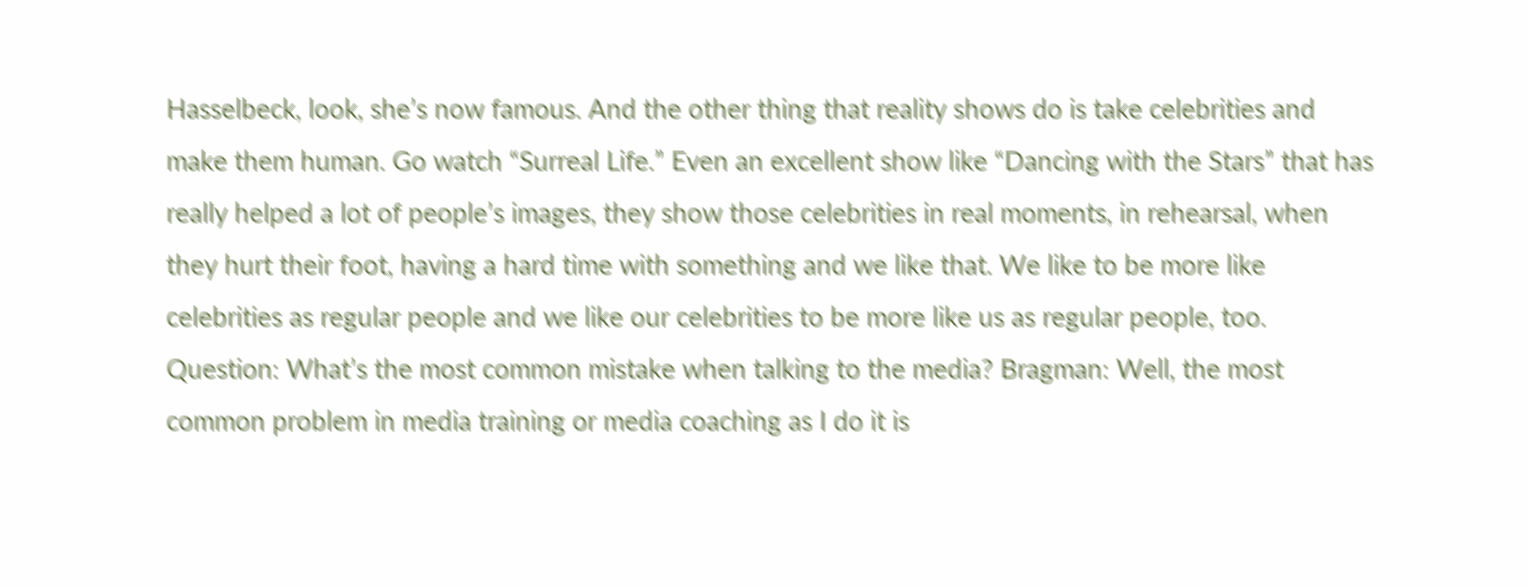Hasselbeck, look, she’s now famous. And the other thing that reality shows do is take celebrities and make them human. Go watch “Surreal Life.” Even an excellent show like “Dancing with the Stars” that has really helped a lot of people’s images, they show those celebrities in real moments, in rehearsal, when they hurt their foot, having a hard time with something and we like that. We like to be more like celebrities as regular people and we like our celebrities to be more like us as regular people, too. Question: What’s the most common mistake when talking to the media? Bragman: Well, the most common problem in media training or media coaching as I do it is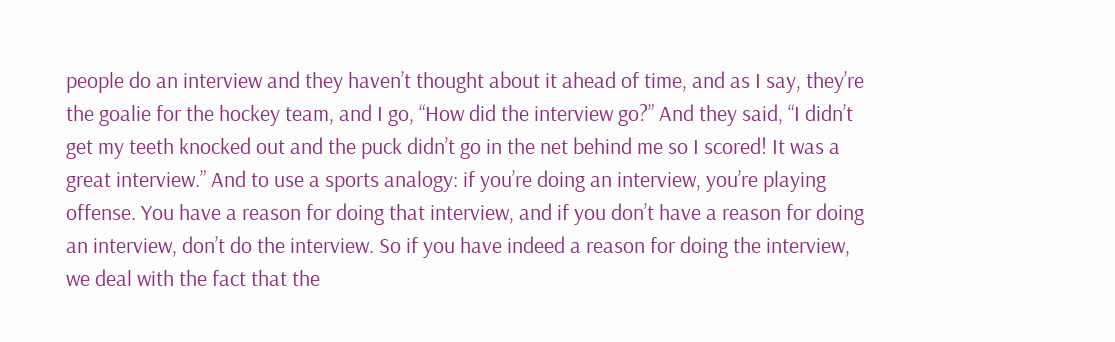people do an interview and they haven’t thought about it ahead of time, and as I say, they’re the goalie for the hockey team, and I go, “How did the interview go?” And they said, “I didn’t get my teeth knocked out and the puck didn’t go in the net behind me so I scored! It was a great interview.” And to use a sports analogy: if you’re doing an interview, you’re playing offense. You have a reason for doing that interview, and if you don’t have a reason for doing an interview, don’t do the interview. So if you have indeed a reason for doing the interview, we deal with the fact that the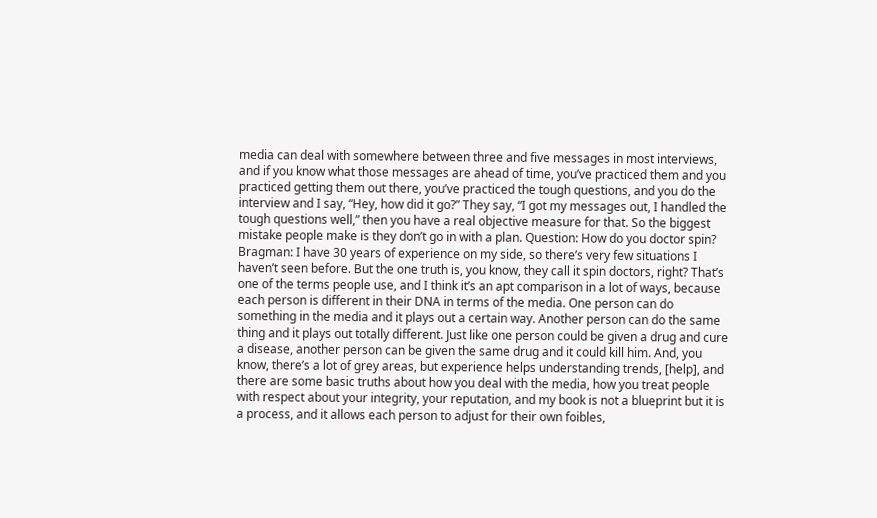media can deal with somewhere between three and five messages in most interviews, and if you know what those messages are ahead of time, you’ve practiced them and you practiced getting them out there, you’ve practiced the tough questions, and you do the interview and I say, “Hey, how did it go?” They say, “I got my messages out, I handled the tough questions well,” then you have a real objective measure for that. So the biggest mistake people make is they don’t go in with a plan. Question: How do you doctor spin? Bragman: I have 30 years of experience on my side, so there’s very few situations I haven’t seen before. But the one truth is, you know, they call it spin doctors, right? That’s one of the terms people use, and I think it’s an apt comparison in a lot of ways, because each person is different in their DNA in terms of the media. One person can do something in the media and it plays out a certain way. Another person can do the same thing and it plays out totally different. Just like one person could be given a drug and cure a disease, another person can be given the same drug and it could kill him. And, you know, there’s a lot of grey areas, but experience helps understanding trends, [help], and there are some basic truths about how you deal with the media, how you treat people with respect about your integrity, your reputation, and my book is not a blueprint but it is a process, and it allows each person to adjust for their own foibles,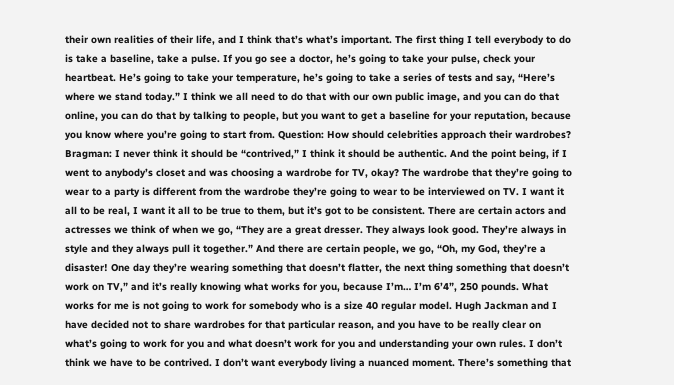their own realities of their life, and I think that’s what’s important. The first thing I tell everybody to do is take a baseline, take a pulse. If you go see a doctor, he’s going to take your pulse, check your heartbeat. He’s going to take your temperature, he’s going to take a series of tests and say, “Here’s where we stand today.” I think we all need to do that with our own public image, and you can do that online, you can do that by talking to people, but you want to get a baseline for your reputation, because you know where you’re going to start from. Question: How should celebrities approach their wardrobes? Bragman: I never think it should be “contrived,” I think it should be authentic. And the point being, if I went to anybody’s closet and was choosing a wardrobe for TV, okay? The wardrobe that they’re going to wear to a party is different from the wardrobe they’re going to wear to be interviewed on TV. I want it all to be real, I want it all to be true to them, but it’s got to be consistent. There are certain actors and actresses we think of when we go, “They are a great dresser. They always look good. They’re always in style and they always pull it together.” And there are certain people, we go, “Oh, my God, they’re a disaster! One day they’re wearing something that doesn’t flatter, the next thing something that doesn’t work on TV,” and it’s really knowing what works for you, because I’m… I’m 6’4”, 250 pounds. What works for me is not going to work for somebody who is a size 40 regular model. Hugh Jackman and I have decided not to share wardrobes for that particular reason, and you have to be really clear on what’s going to work for you and what doesn’t work for you and understanding your own rules. I don’t think we have to be contrived. I don’t want everybody living a nuanced moment. There’s something that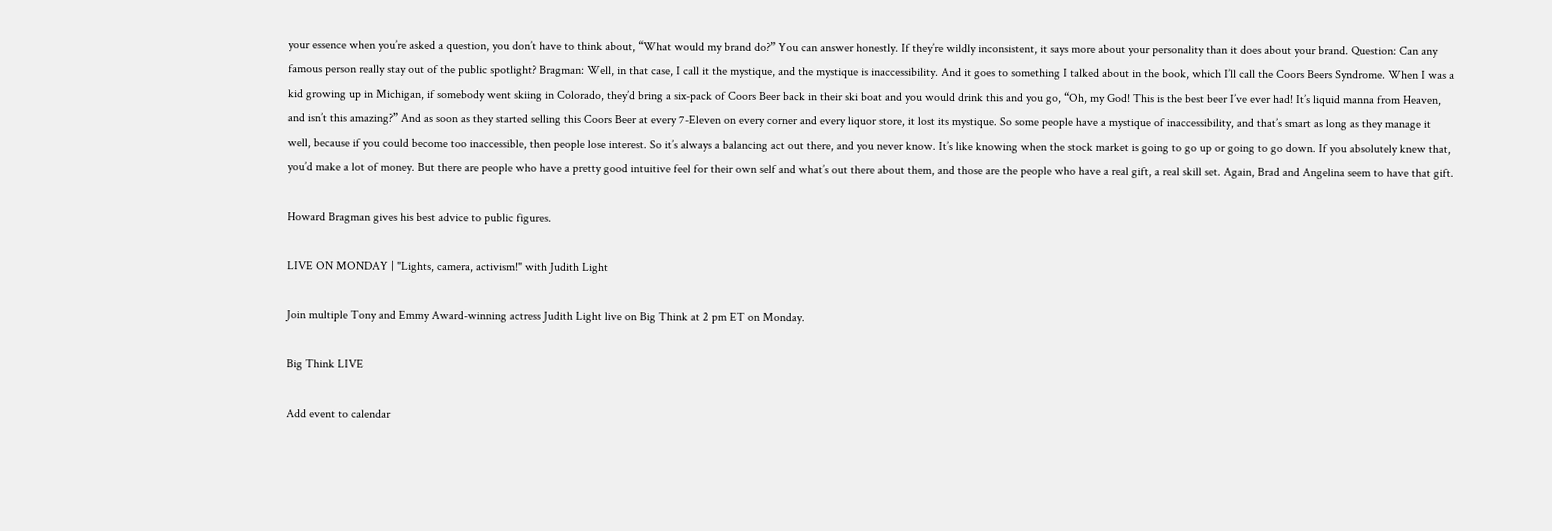your essence when you’re asked a question, you don’t have to think about, “What would my brand do?” You can answer honestly. If they’re wildly inconsistent, it says more about your personality than it does about your brand. Question: Can any famous person really stay out of the public spotlight? Bragman: Well, in that case, I call it the mystique, and the mystique is inaccessibility. And it goes to something I talked about in the book, which I’ll call the Coors Beers Syndrome. When I was a kid growing up in Michigan, if somebody went skiing in Colorado, they’d bring a six-pack of Coors Beer back in their ski boat and you would drink this and you go, “Oh, my God! This is the best beer I’ve ever had! It’s liquid manna from Heaven, and isn’t this amazing?” And as soon as they started selling this Coors Beer at every 7-Eleven on every corner and every liquor store, it lost its mystique. So some people have a mystique of inaccessibility, and that’s smart as long as they manage it well, because if you could become too inaccessible, then people lose interest. So it’s always a balancing act out there, and you never know. It’s like knowing when the stock market is going to go up or going to go down. If you absolutely knew that, you’d make a lot of money. But there are people who have a pretty good intuitive feel for their own self and what’s out there about them, and those are the people who have a real gift, a real skill set. Again, Brad and Angelina seem to have that gift.

Howard Bragman gives his best advice to public figures.

LIVE ON MONDAY | "Lights, camera, activism!" with Judith Light

Join multiple Tony and Emmy Award-winning actress Judith Light live on Big Think at 2 pm ET on Monday.

Big Think LIVE

Add event to calendar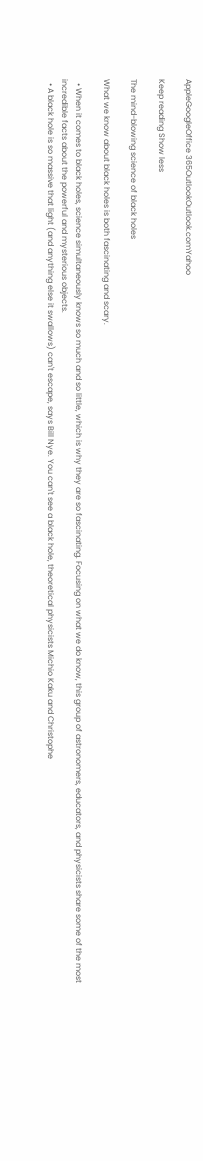AppleGoogleOffice 365OutlookOutlook.comYahoo

Keep reading Show less

The mind-blowing science of black holes

What we know about black holes is both fascinating and scary.

  • When it comes to black holes, science simultaneously knows so much and so little, which is why they are so fascinating. Focusing on what we do know, this group of astronomers, educators, and physicists share some of the most incredible facts about the powerful and mysterious objects.
  • A black hole is so massive that light (and anything else it swallows) can't escape, says Bill Nye. You can't see a black hole, theoretical physicists Michio Kaku and Christophe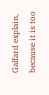Galfard explain, because it is too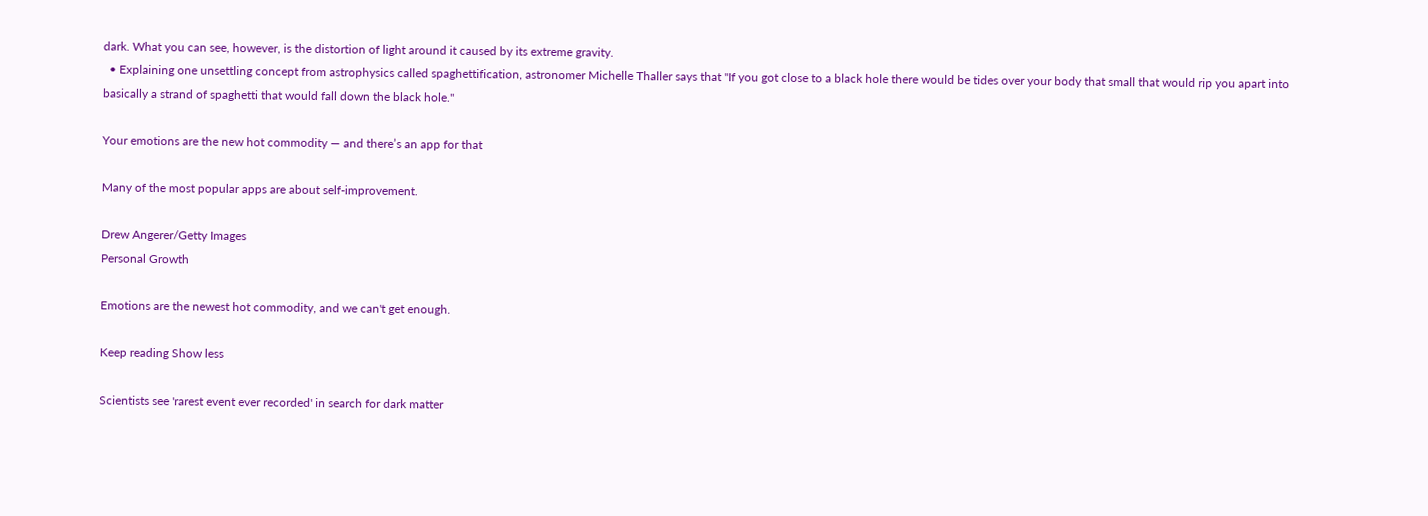dark. What you can see, however, is the distortion of light around it caused by its extreme gravity.
  • Explaining one unsettling concept from astrophysics called spaghettification, astronomer Michelle Thaller says that "If you got close to a black hole there would be tides over your body that small that would rip you apart into basically a strand of spaghetti that would fall down the black hole."

Your emotions are the new hot commodity — and there’s an app for that

Many of the most popular apps are about self-improvement.

Drew Angerer/Getty Images
Personal Growth

Emotions are the newest hot commodity, and we can't get enough.

Keep reading Show less

Scientists see 'rarest event ever recorded' in search for dark matter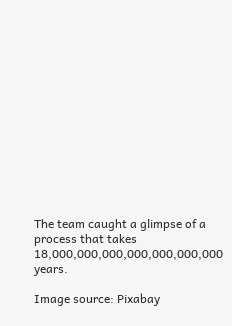The team caught a glimpse of a process that takes 18,000,000,000,000,000,000,000 years.

Image source: Pixabay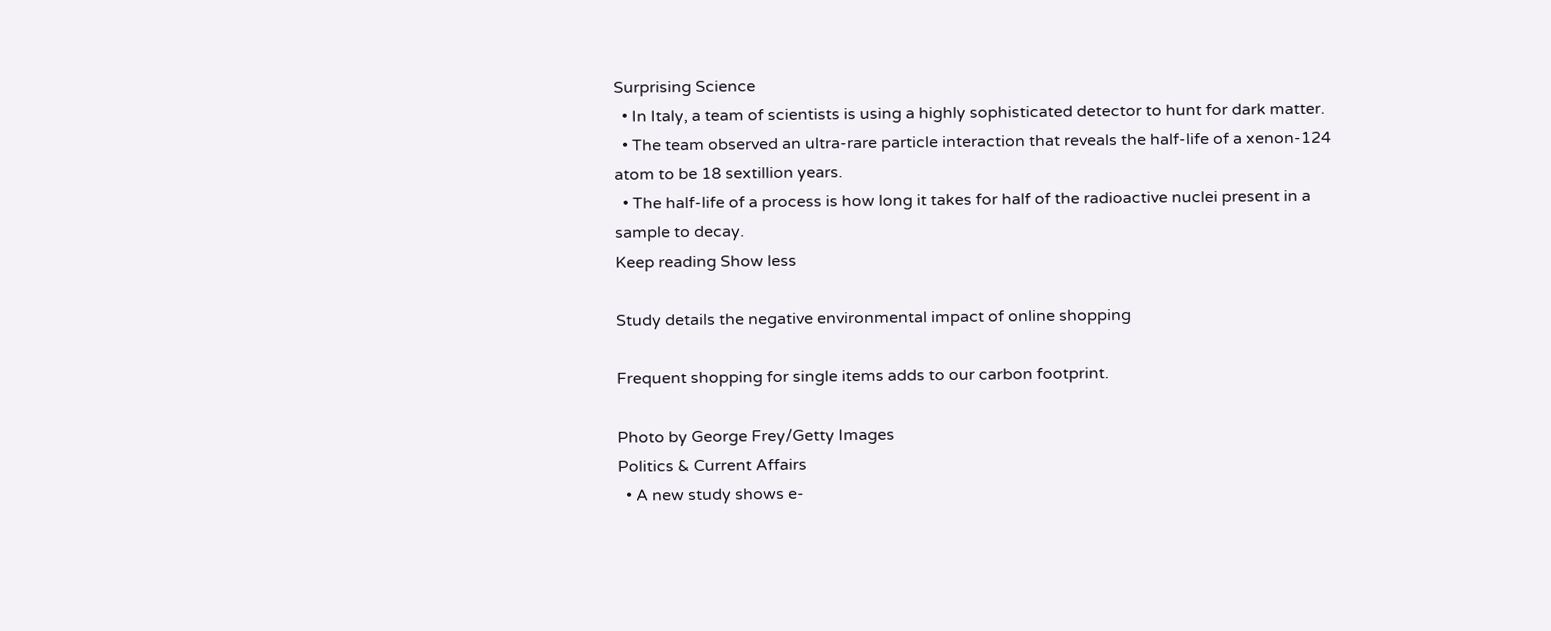Surprising Science
  • In Italy, a team of scientists is using a highly sophisticated detector to hunt for dark matter.
  • The team observed an ultra-rare particle interaction that reveals the half-life of a xenon-124 atom to be 18 sextillion years.
  • The half-life of a process is how long it takes for half of the radioactive nuclei present in a sample to decay.
Keep reading Show less

Study details the negative environmental impact of online shopping

Frequent shopping for single items adds to our carbon footprint.

Photo by George Frey/Getty Images
Politics & Current Affairs
  • A new study shows e-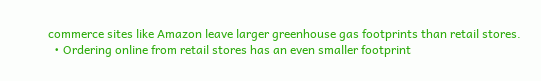commerce sites like Amazon leave larger greenhouse gas footprints than retail stores.
  • Ordering online from retail stores has an even smaller footprint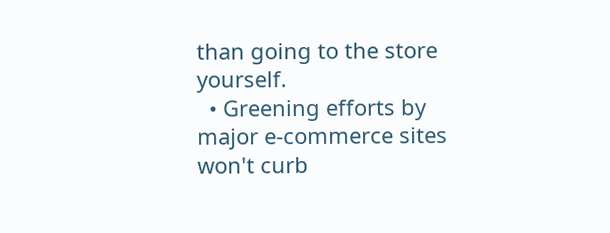than going to the store yourself.
  • Greening efforts by major e-commerce sites won't curb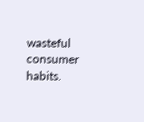wasteful consumer habits.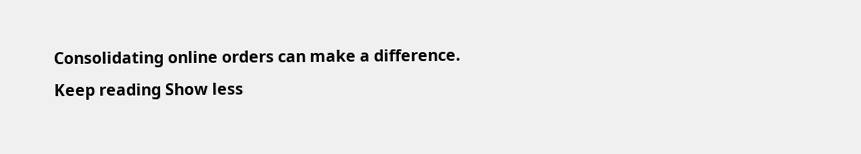Consolidating online orders can make a difference.
Keep reading Show less